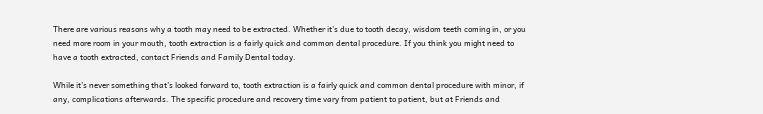There are various reasons why a tooth may need to be extracted. Whether it’s due to tooth decay, wisdom teeth coming in, or you need more room in your mouth, tooth extraction is a fairly quick and common dental procedure. If you think you might need to have a tooth extracted, contact Friends and Family Dental today.

While it’s never something that’s looked forward to, tooth extraction is a fairly quick and common dental procedure with minor, if any, complications afterwards. The specific procedure and recovery time vary from patient to patient, but at Friends and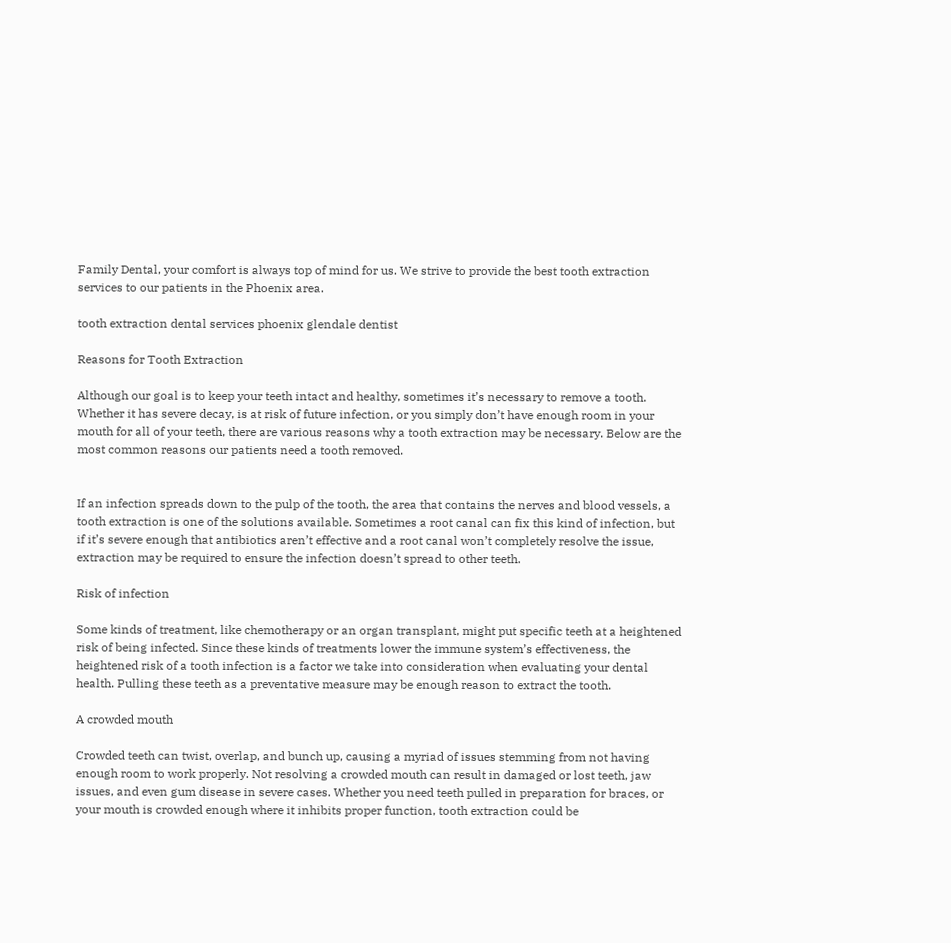Family Dental, your comfort is always top of mind for us. We strive to provide the best tooth extraction services to our patients in the Phoenix area.

tooth extraction dental services phoenix glendale dentist

Reasons for Tooth Extraction

Although our goal is to keep your teeth intact and healthy, sometimes it’s necessary to remove a tooth. Whether it has severe decay, is at risk of future infection, or you simply don’t have enough room in your mouth for all of your teeth, there are various reasons why a tooth extraction may be necessary. Below are the most common reasons our patients need a tooth removed.


If an infection spreads down to the pulp of the tooth, the area that contains the nerves and blood vessels, a tooth extraction is one of the solutions available. Sometimes a root canal can fix this kind of infection, but if it’s severe enough that antibiotics aren’t effective and a root canal won’t completely resolve the issue, extraction may be required to ensure the infection doesn’t spread to other teeth.

Risk of infection

Some kinds of treatment, like chemotherapy or an organ transplant, might put specific teeth at a heightened risk of being infected. Since these kinds of treatments lower the immune system’s effectiveness, the heightened risk of a tooth infection is a factor we take into consideration when evaluating your dental health. Pulling these teeth as a preventative measure may be enough reason to extract the tooth.

A crowded mouth

Crowded teeth can twist, overlap, and bunch up, causing a myriad of issues stemming from not having enough room to work properly. Not resolving a crowded mouth can result in damaged or lost teeth, jaw issues, and even gum disease in severe cases. Whether you need teeth pulled in preparation for braces, or your mouth is crowded enough where it inhibits proper function, tooth extraction could be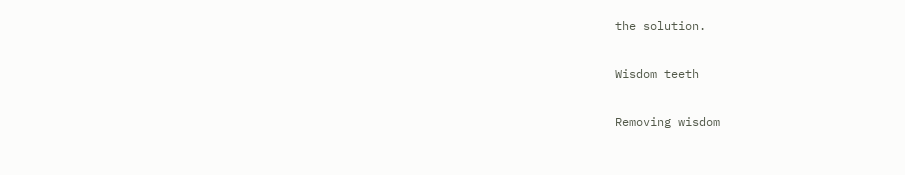the solution.

Wisdom teeth

Removing wisdom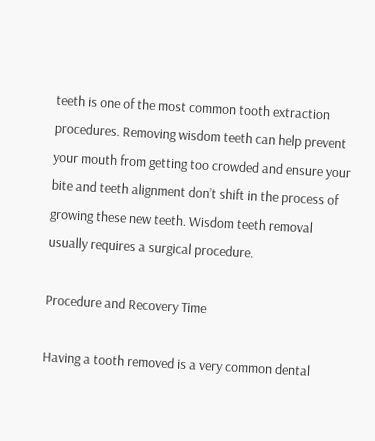teeth is one of the most common tooth extraction procedures. Removing wisdom teeth can help prevent your mouth from getting too crowded and ensure your bite and teeth alignment don’t shift in the process of growing these new teeth. Wisdom teeth removal usually requires a surgical procedure.

Procedure and Recovery Time

Having a tooth removed is a very common dental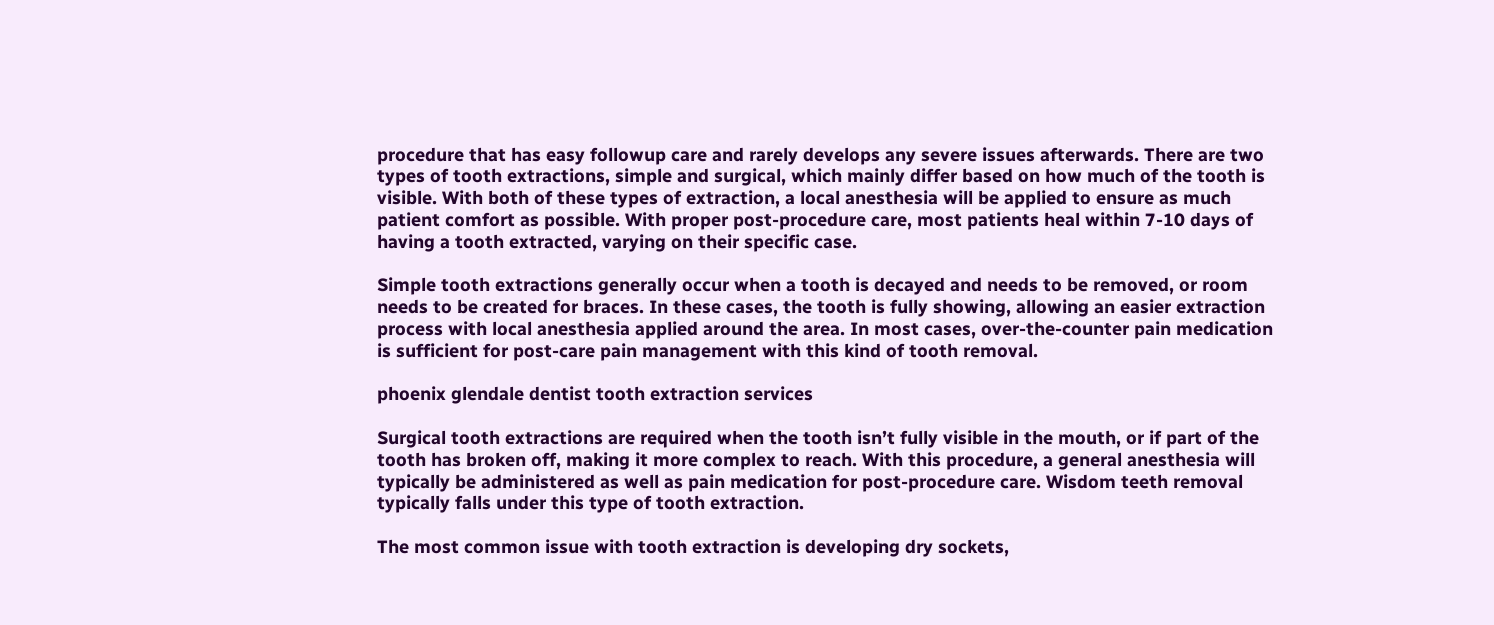procedure that has easy followup care and rarely develops any severe issues afterwards. There are two types of tooth extractions, simple and surgical, which mainly differ based on how much of the tooth is visible. With both of these types of extraction, a local anesthesia will be applied to ensure as much patient comfort as possible. With proper post-procedure care, most patients heal within 7-10 days of having a tooth extracted, varying on their specific case.

Simple tooth extractions generally occur when a tooth is decayed and needs to be removed, or room needs to be created for braces. In these cases, the tooth is fully showing, allowing an easier extraction process with local anesthesia applied around the area. In most cases, over-the-counter pain medication is sufficient for post-care pain management with this kind of tooth removal.

phoenix glendale dentist tooth extraction services

Surgical tooth extractions are required when the tooth isn’t fully visible in the mouth, or if part of the tooth has broken off, making it more complex to reach. With this procedure, a general anesthesia will typically be administered as well as pain medication for post-procedure care. Wisdom teeth removal typically falls under this type of tooth extraction.

The most common issue with tooth extraction is developing dry sockets,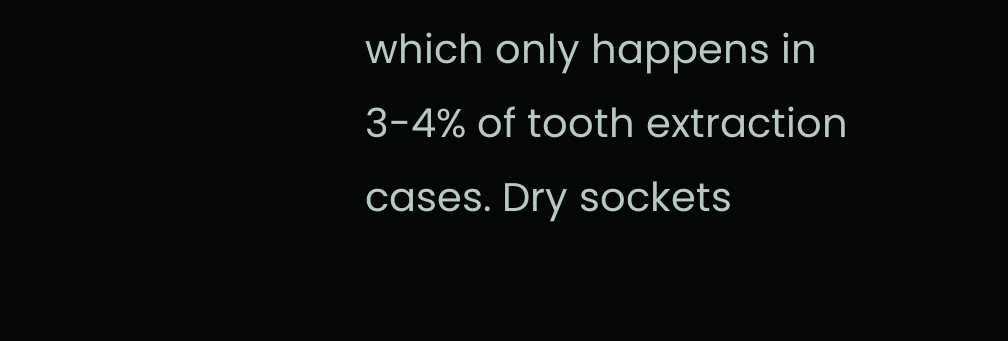which only happens in 3-4% of tooth extraction cases. Dry sockets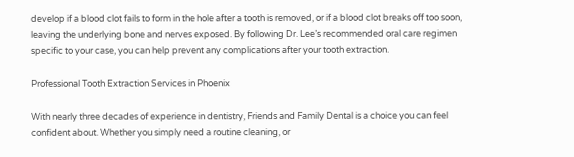develop if a blood clot fails to form in the hole after a tooth is removed, or if a blood clot breaks off too soon, leaving the underlying bone and nerves exposed. By following Dr. Lee’s recommended oral care regimen specific to your case, you can help prevent any complications after your tooth extraction.

Professional Tooth Extraction Services in Phoenix

With nearly three decades of experience in dentistry, Friends and Family Dental is a choice you can feel confident about. Whether you simply need a routine cleaning, or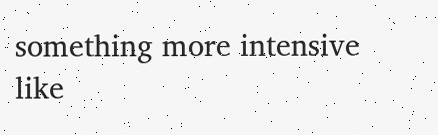something more intensive like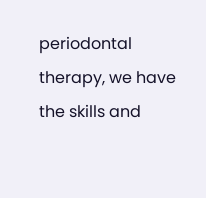periodontal therapy, we have the skills and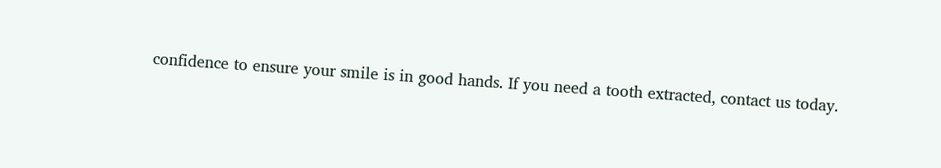confidence to ensure your smile is in good hands. If you need a tooth extracted, contact us today.